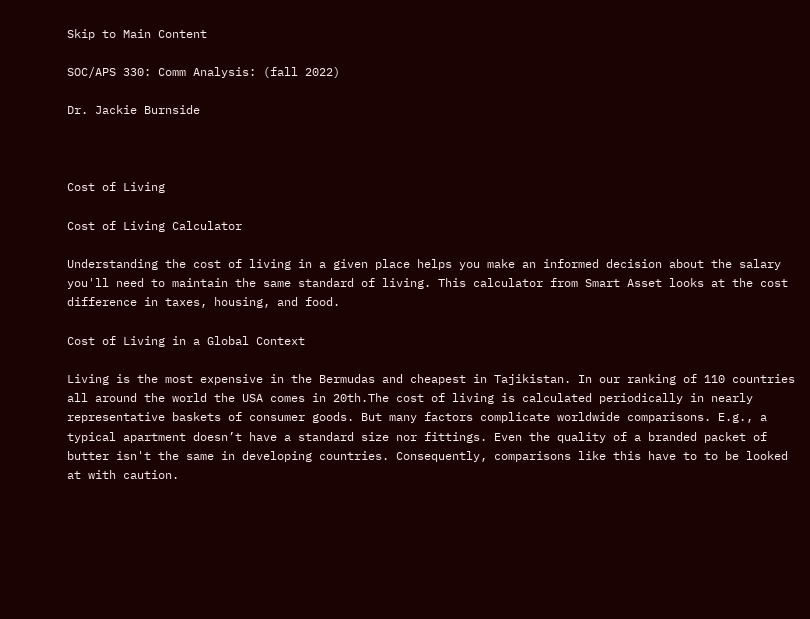Skip to Main Content

SOC/APS 330: Comm Analysis: (fall 2022)

Dr. Jackie Burnside



Cost of Living

Cost of Living Calculator

Understanding the cost of living in a given place helps you make an informed decision about the salary you'll need to maintain the same standard of living. This calculator from Smart Asset looks at the cost difference in taxes, housing, and food.

Cost of Living in a Global Context

Living is the most expensive in the Bermudas and cheapest in Tajikistan. In our ranking of 110 countries all around the world the USA comes in 20th.The cost of living is calculated periodically in nearly representative baskets of consumer goods. But many factors complicate worldwide comparisons. E.g., a typical apartment doesn’t have a standard size nor fittings. Even the quality of a branded packet of butter isn't the same in developing countries. Consequently, comparisons like this have to to be looked at with caution.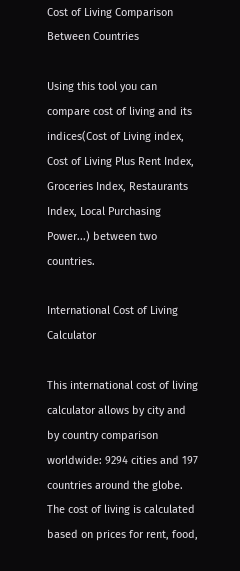Cost of Living Comparison Between Countries

Using this tool you can compare cost of living and its indices(Cost of Living index, Cost of Living Plus Rent Index, Groceries Index, Restaurants Index, Local Purchasing Power...) between two countries.

International Cost of Living Calculator

This international cost of living calculator allows by city and by country comparison worldwide: 9294 cities and 197 countries around the globe. The cost of living is calculated based on prices for rent, food,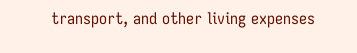transport, and other living expenses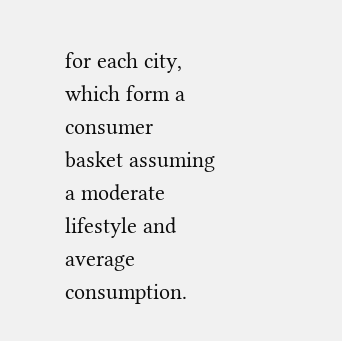for each city, which form a consumer basket assuming a moderate lifestyle and average consumption.